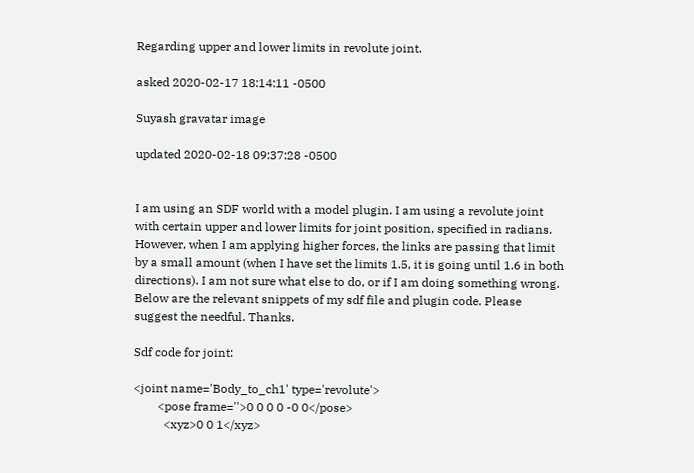Regarding upper and lower limits in revolute joint.

asked 2020-02-17 18:14:11 -0500

Suyash gravatar image

updated 2020-02-18 09:37:28 -0500


I am using an SDF world with a model plugin. I am using a revolute joint with certain upper and lower limits for joint position, specified in radians. However, when I am applying higher forces, the links are passing that limit by a small amount (when I have set the limits 1.5, it is going until 1.6 in both directions). I am not sure what else to do, or if I am doing something wrong. Below are the relevant snippets of my sdf file and plugin code. Please suggest the needful. Thanks.

Sdf code for joint:

<joint name='Body_to_ch1' type='revolute'>
        <pose frame=''>0 0 0 0 -0 0</pose>
          <xyz>0 0 1</xyz>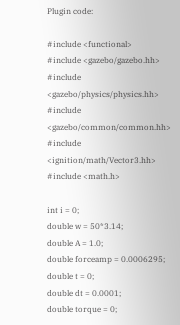Plugin code:

#include <functional>
#include <gazebo/gazebo.hh>
#include <gazebo/physics/physics.hh>
#include <gazebo/common/common.hh>
#include <ignition/math/Vector3.hh>
#include <math.h>

int i = 0;
double w = 50*3.14;
double A = 1.0;
double forceamp = 0.0006295;
double t = 0;
double dt = 0.0001;
double torque = 0;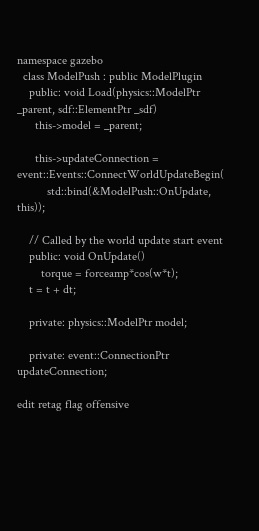namespace gazebo
  class ModelPush : public ModelPlugin
    public: void Load(physics::ModelPtr _parent, sdf::ElementPtr _sdf)
      this->model = _parent;

      this->updateConnection = event::Events::ConnectWorldUpdateBegin(
          std::bind(&ModelPush::OnUpdate, this));

    // Called by the world update start event
    public: void OnUpdate()
        torque = forceamp*cos(w*t);
    t = t + dt;

    private: physics::ModelPtr model;

    private: event::ConnectionPtr updateConnection;

edit retag flag offensive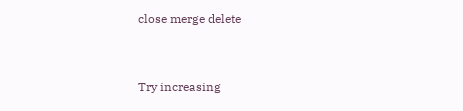close merge delete


Try increasing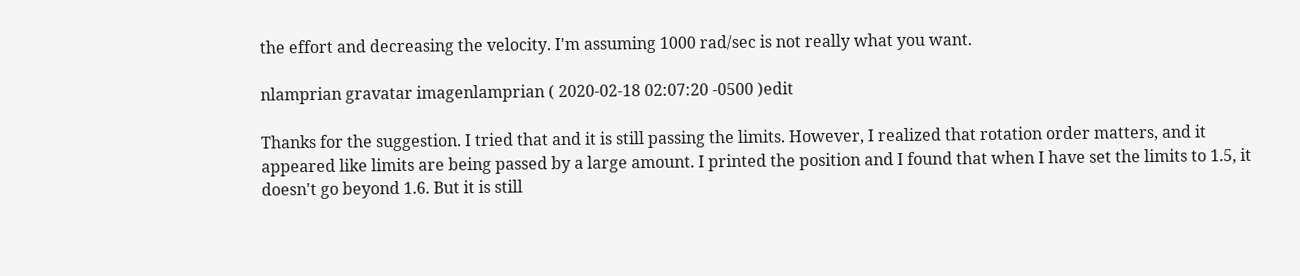the effort and decreasing the velocity. I'm assuming 1000 rad/sec is not really what you want.

nlamprian gravatar imagenlamprian ( 2020-02-18 02:07:20 -0500 )edit

Thanks for the suggestion. I tried that and it is still passing the limits. However, I realized that rotation order matters, and it appeared like limits are being passed by a large amount. I printed the position and I found that when I have set the limits to 1.5, it doesn't go beyond 1.6. But it is still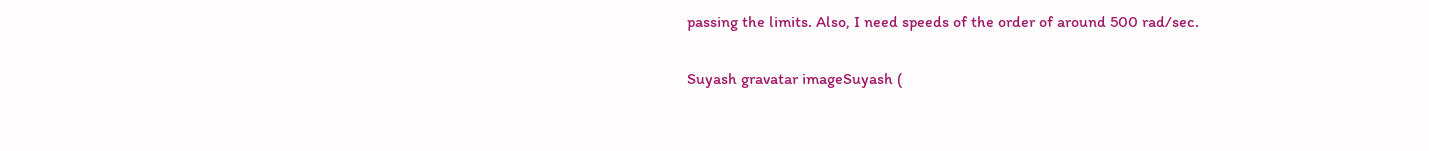passing the limits. Also, I need speeds of the order of around 500 rad/sec.

Suyash gravatar imageSuyash (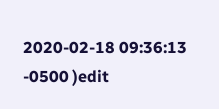2020-02-18 09:36:13 -0500 )edit